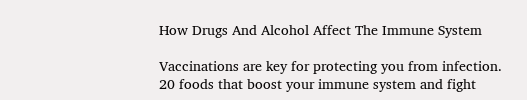How Drugs And Alcohol Affect The Immune System

Vaccinations are key for protecting you from infection. 20 foods that boost your immune system and fight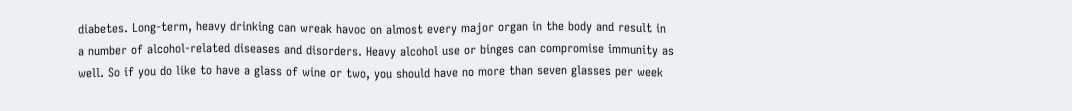diabetes. Long-term, heavy drinking can wreak havoc on almost every major organ in the body and result in a number of alcohol-related diseases and disorders. Heavy alcohol use or binges can compromise immunity as well. So if you do like to have a glass of wine or two, you should have no more than seven glasses per week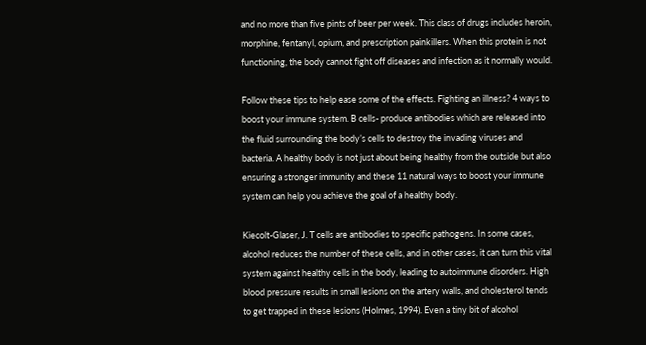and no more than five pints of beer per week. This class of drugs includes heroin, morphine, fentanyl, opium, and prescription painkillers. When this protein is not functioning, the body cannot fight off diseases and infection as it normally would.

Follow these tips to help ease some of the effects. Fighting an illness? 4 ways to boost your immune system. B cells- produce antibodies which are released into the fluid surrounding the body’s cells to destroy the invading viruses and bacteria. A healthy body is not just about being healthy from the outside but also ensuring a stronger immunity and these 11 natural ways to boost your immune system can help you achieve the goal of a healthy body.

Kiecolt-Glaser, J. T cells are antibodies to specific pathogens. In some cases, alcohol reduces the number of these cells, and in other cases, it can turn this vital system against healthy cells in the body, leading to autoimmune disorders. High blood pressure results in small lesions on the artery walls, and cholesterol tends to get trapped in these lesions (Holmes, 1994). Even a tiny bit of alcohol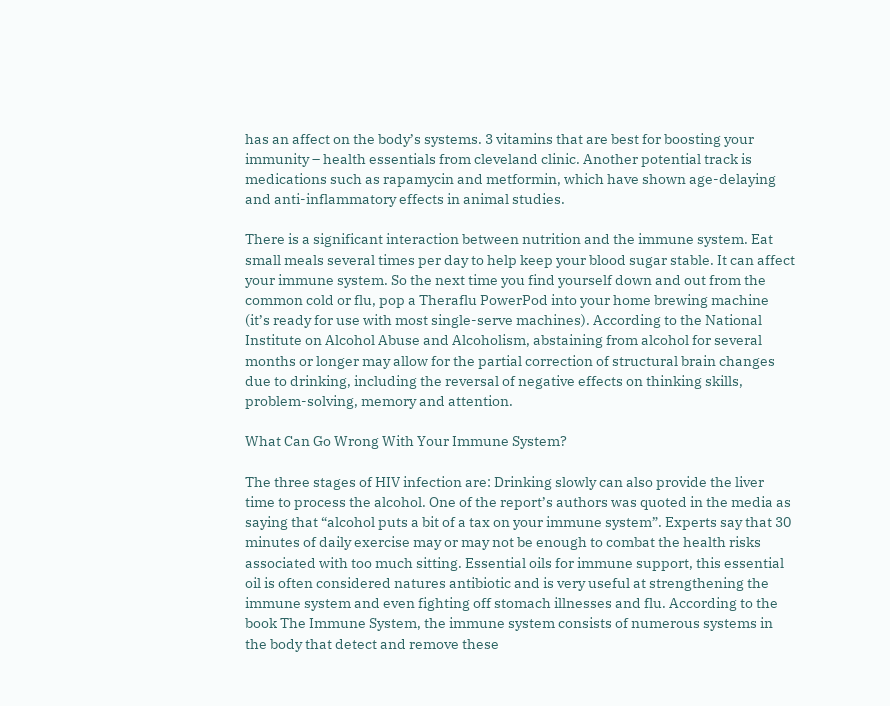has an affect on the body’s systems. 3 vitamins that are best for boosting your immunity – health essentials from cleveland clinic. Another potential track is medications such as rapamycin and metformin, which have shown age-delaying and anti-inflammatory effects in animal studies.

There is a significant interaction between nutrition and the immune system. Eat small meals several times per day to help keep your blood sugar stable. It can affect your immune system. So the next time you find yourself down and out from the common cold or flu, pop a Theraflu PowerPod into your home brewing machine (it’s ready for use with most single-serve machines). According to the National Institute on Alcohol Abuse and Alcoholism, abstaining from alcohol for several months or longer may allow for the partial correction of structural brain changes due to drinking, including the reversal of negative effects on thinking skills, problem-solving, memory and attention.

What Can Go Wrong With Your Immune System?

The three stages of HIV infection are: Drinking slowly can also provide the liver time to process the alcohol. One of the report’s authors was quoted in the media as saying that “alcohol puts a bit of a tax on your immune system”. Experts say that 30 minutes of daily exercise may or may not be enough to combat the health risks associated with too much sitting. Essential oils for immune support, this essential oil is often considered natures antibiotic and is very useful at strengthening the immune system and even fighting off stomach illnesses and flu. According to the book The Immune System, the immune system consists of numerous systems in the body that detect and remove these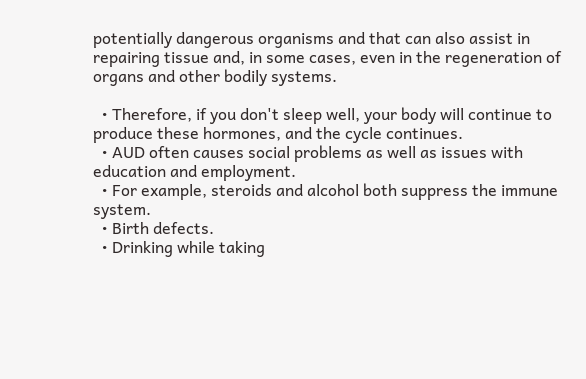potentially dangerous organisms and that can also assist in repairing tissue and, in some cases, even in the regeneration of organs and other bodily systems.

  • Therefore, if you don't sleep well, your body will continue to produce these hormones, and the cycle continues.
  • AUD often causes social problems as well as issues with education and employment.
  • For example, steroids and alcohol both suppress the immune system.
  • Birth defects.
  • Drinking while taking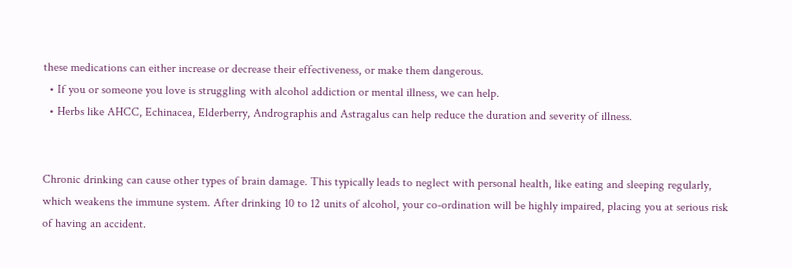these medications can either increase or decrease their effectiveness, or make them dangerous.
  • If you or someone you love is struggling with alcohol addiction or mental illness, we can help.
  • Herbs like AHCC, Echinacea, Elderberry, Andrographis and Astragalus can help reduce the duration and severity of illness.


Chronic drinking can cause other types of brain damage. This typically leads to neglect with personal health, like eating and sleeping regularly, which weakens the immune system. After drinking 10 to 12 units of alcohol, your co-ordination will be highly impaired, placing you at serious risk of having an accident.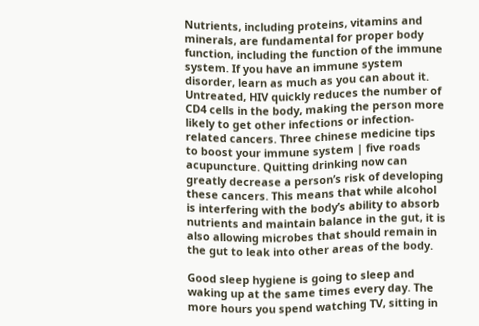Nutrients, including proteins, vitamins and minerals, are fundamental for proper body function, including the function of the immune system. If you have an immune system disorder, learn as much as you can about it. Untreated, HIV quickly reduces the number of CD4 cells in the body, making the person more likely to get other infections or infection-related cancers. Three chinese medicine tips to boost your immune system | five roads acupuncture. Quitting drinking now can greatly decrease a person’s risk of developing these cancers. This means that while alcohol is interfering with the body’s ability to absorb nutrients and maintain balance in the gut, it is also allowing microbes that should remain in the gut to leak into other areas of the body.

Good sleep hygiene is going to sleep and waking up at the same times every day. The more hours you spend watching TV, sitting in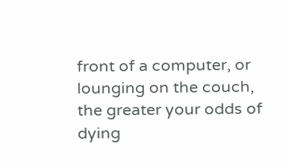front of a computer, or lounging on the couch, the greater your odds of dying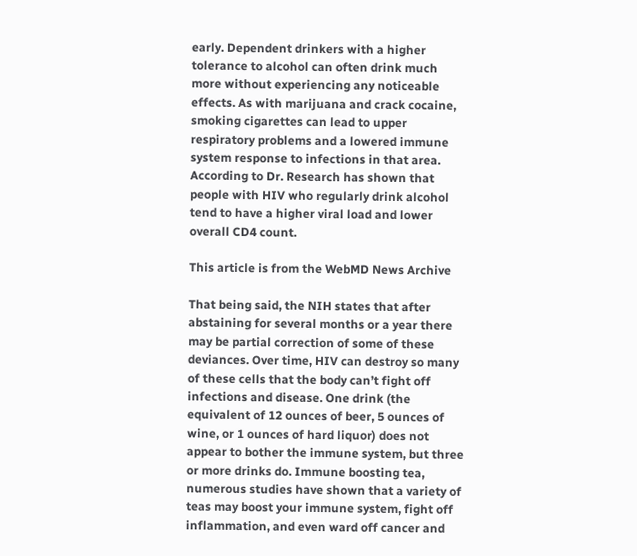early. Dependent drinkers with a higher tolerance to alcohol can often drink much more without experiencing any noticeable effects. As with marijuana and crack cocaine, smoking cigarettes can lead to upper respiratory problems and a lowered immune system response to infections in that area. According to Dr. Research has shown that people with HIV who regularly drink alcohol tend to have a higher viral load and lower overall CD4 count.

This article is from the WebMD News Archive

That being said, the NIH states that after abstaining for several months or a year there may be partial correction of some of these deviances. Over time, HIV can destroy so many of these cells that the body can’t fight off infections and disease. One drink (the equivalent of 12 ounces of beer, 5 ounces of wine, or 1 ounces of hard liquor) does not appear to bother the immune system, but three or more drinks do. Immune boosting tea, numerous studies have shown that a variety of teas may boost your immune system, fight off inflammation, and even ward off cancer and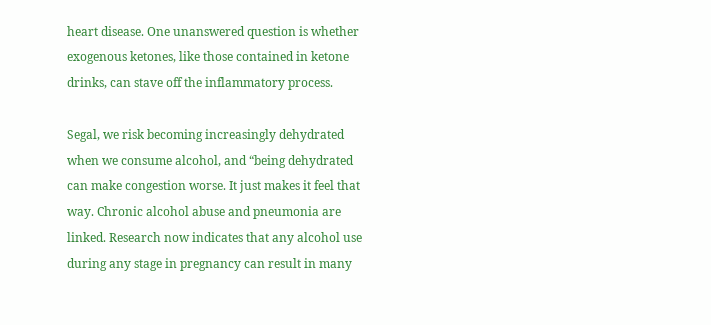heart disease. One unanswered question is whether exogenous ketones, like those contained in ketone drinks, can stave off the inflammatory process.

Segal, we risk becoming increasingly dehydrated when we consume alcohol, and “being dehydrated can make congestion worse. It just makes it feel that way. Chronic alcohol abuse and pneumonia are linked. Research now indicates that any alcohol use during any stage in pregnancy can result in many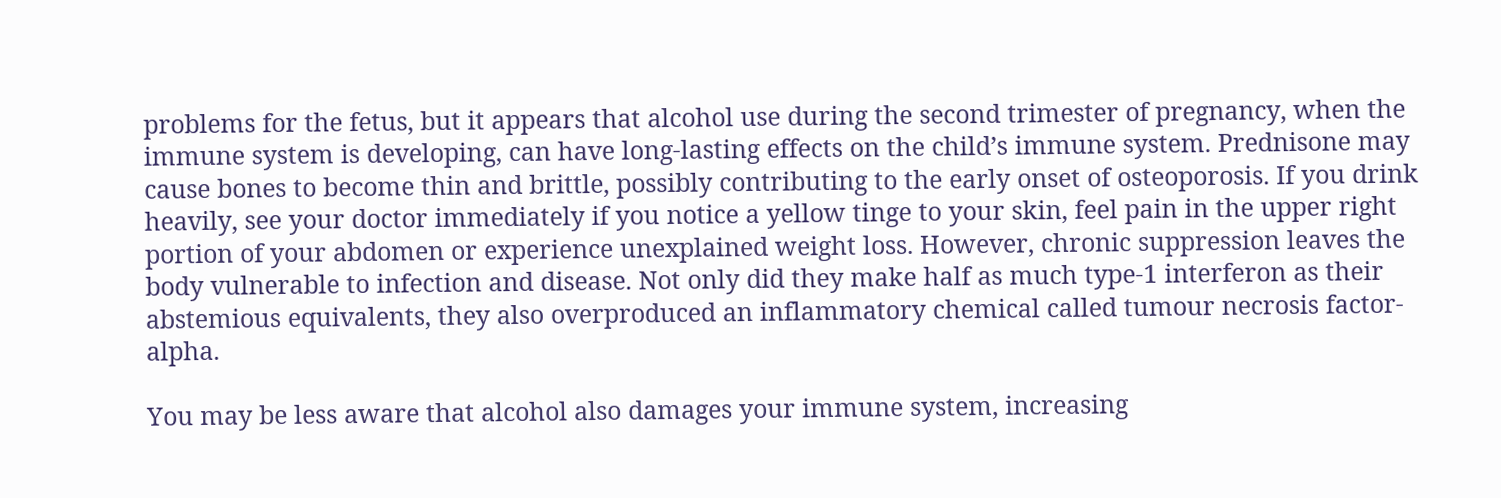problems for the fetus, but it appears that alcohol use during the second trimester of pregnancy, when the immune system is developing, can have long-lasting effects on the child’s immune system. Prednisone may cause bones to become thin and brittle, possibly contributing to the early onset of osteoporosis. If you drink heavily, see your doctor immediately if you notice a yellow tinge to your skin, feel pain in the upper right portion of your abdomen or experience unexplained weight loss. However, chronic suppression leaves the body vulnerable to infection and disease. Not only did they make half as much type-1 interferon as their abstemious equivalents, they also overproduced an inflammatory chemical called tumour necrosis factor-alpha.

You may be less aware that alcohol also damages your immune system, increasing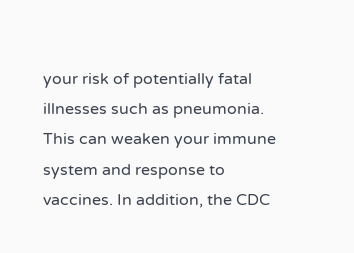your risk of potentially fatal illnesses such as pneumonia. This can weaken your immune system and response to vaccines. In addition, the CDC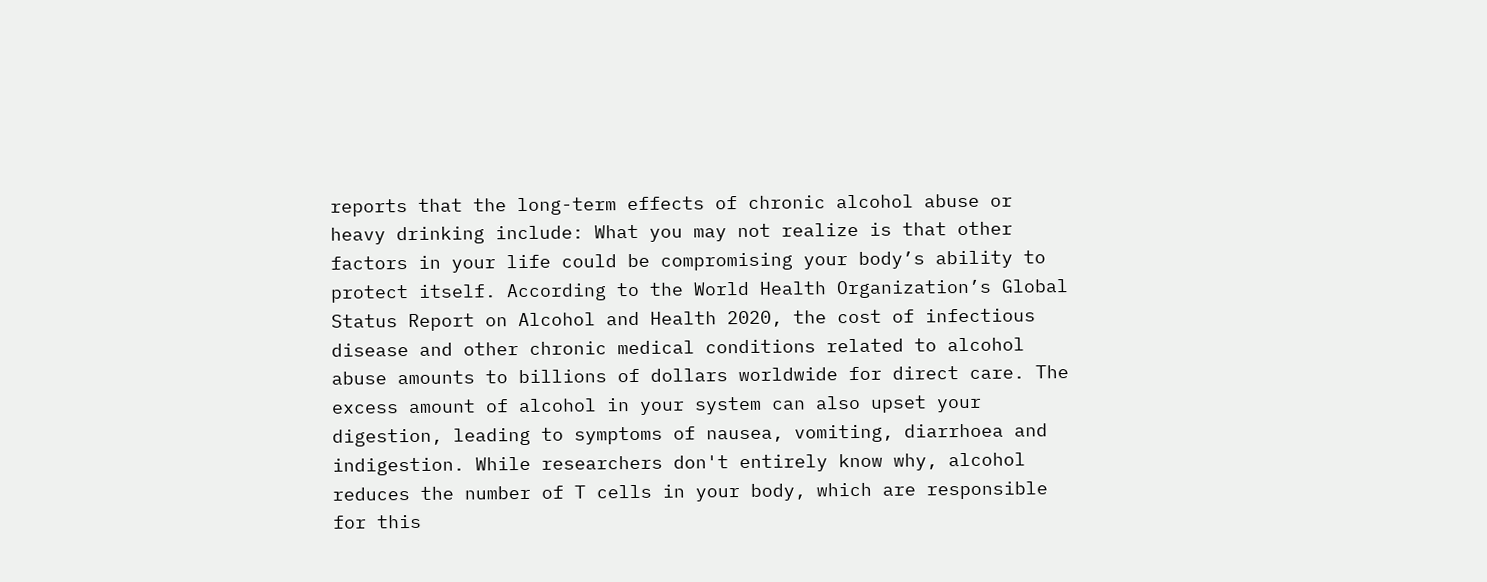reports that the long-term effects of chronic alcohol abuse or heavy drinking include: What you may not realize is that other factors in your life could be compromising your body’s ability to protect itself. According to the World Health Organization’s Global Status Report on Alcohol and Health 2020, the cost of infectious disease and other chronic medical conditions related to alcohol abuse amounts to billions of dollars worldwide for direct care. The excess amount of alcohol in your system can also upset your digestion, leading to symptoms of nausea, vomiting, diarrhoea and indigestion. While researchers don't entirely know why, alcohol reduces the number of T cells in your body, which are responsible for this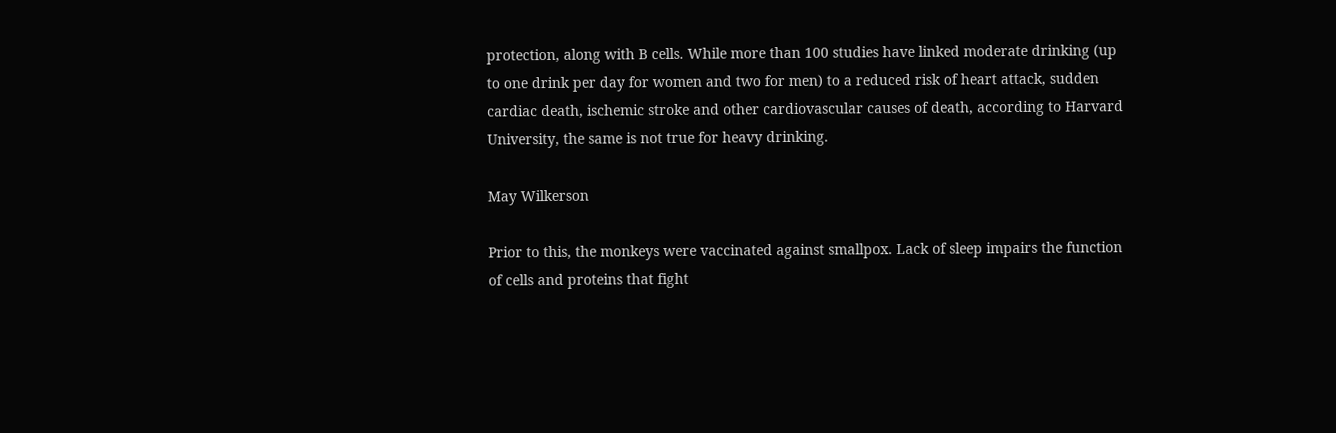protection, along with B cells. While more than 100 studies have linked moderate drinking (up to one drink per day for women and two for men) to a reduced risk of heart attack, sudden cardiac death, ischemic stroke and other cardiovascular causes of death, according to Harvard University, the same is not true for heavy drinking.

May Wilkerson

Prior to this, the monkeys were vaccinated against smallpox. Lack of sleep impairs the function of cells and proteins that fight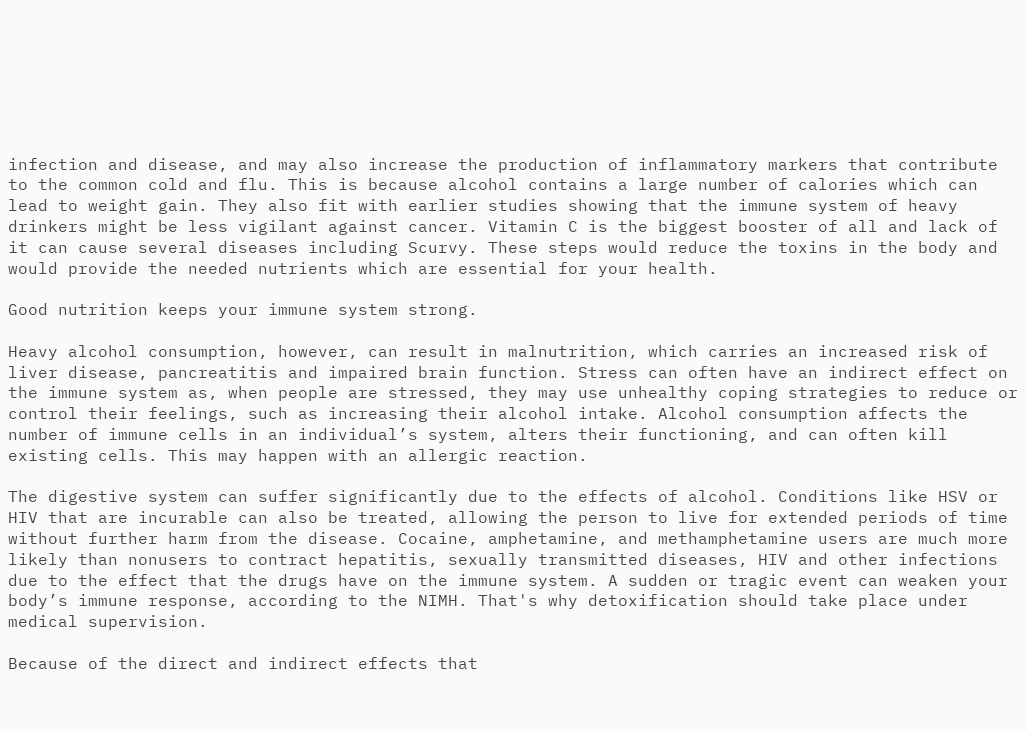infection and disease, and may also increase the production of inflammatory markers that contribute to the common cold and flu. This is because alcohol contains a large number of calories which can lead to weight gain. They also fit with earlier studies showing that the immune system of heavy drinkers might be less vigilant against cancer. Vitamin C is the biggest booster of all and lack of it can cause several diseases including Scurvy. These steps would reduce the toxins in the body and would provide the needed nutrients which are essential for your health.

Good nutrition keeps your immune system strong.

Heavy alcohol consumption, however, can result in malnutrition, which carries an increased risk of liver disease, pancreatitis and impaired brain function. Stress can often have an indirect effect on the immune system as, when people are stressed, they may use unhealthy coping strategies to reduce or control their feelings, such as increasing their alcohol intake. Alcohol consumption affects the number of immune cells in an individual’s system, alters their functioning, and can often kill existing cells. This may happen with an allergic reaction.

The digestive system can suffer significantly due to the effects of alcohol. Conditions like HSV or HIV that are incurable can also be treated, allowing the person to live for extended periods of time without further harm from the disease. Cocaine, amphetamine, and methamphetamine users are much more likely than nonusers to contract hepatitis, sexually transmitted diseases, HIV and other infections due to the effect that the drugs have on the immune system. A sudden or tragic event can weaken your body’s immune response, according to the NIMH. That's why detoxification should take place under medical supervision.

Because of the direct and indirect effects that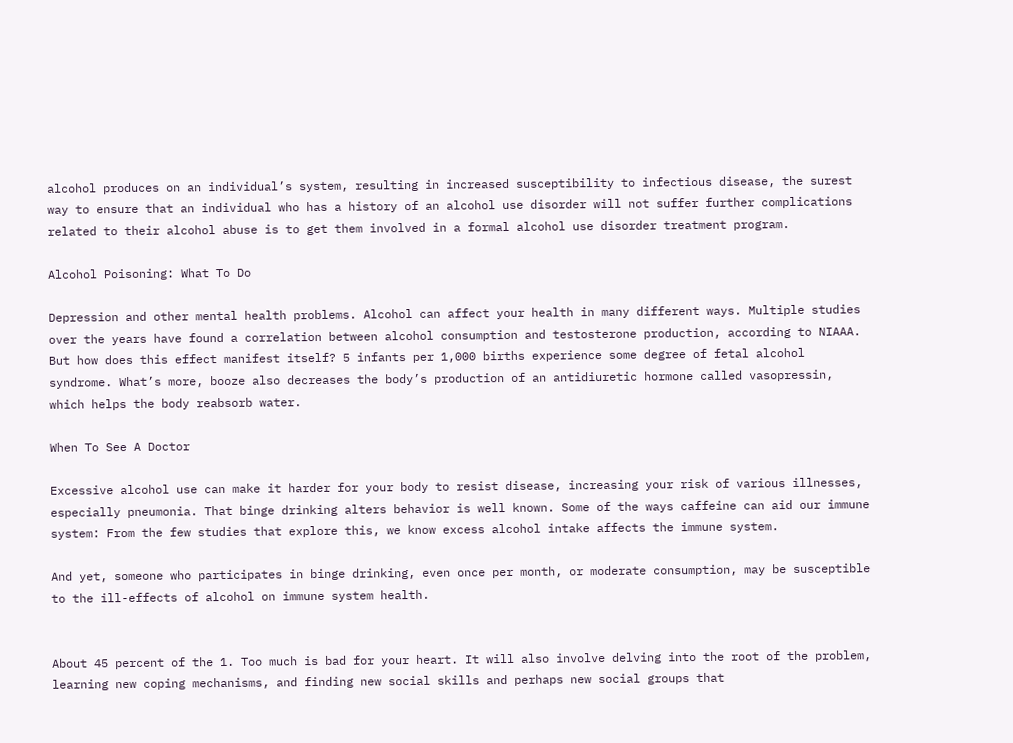alcohol produces on an individual’s system, resulting in increased susceptibility to infectious disease, the surest way to ensure that an individual who has a history of an alcohol use disorder will not suffer further complications related to their alcohol abuse is to get them involved in a formal alcohol use disorder treatment program.

Alcohol Poisoning: What To Do

Depression and other mental health problems. Alcohol can affect your health in many different ways. Multiple studies over the years have found a correlation between alcohol consumption and testosterone production, according to NIAAA. But how does this effect manifest itself? 5 infants per 1,000 births experience some degree of fetal alcohol syndrome. What’s more, booze also decreases the body’s production of an antidiuretic hormone called vasopressin, which helps the body reabsorb water.

When To See A Doctor

Excessive alcohol use can make it harder for your body to resist disease, increasing your risk of various illnesses, especially pneumonia. That binge drinking alters behavior is well known. Some of the ways caffeine can aid our immune system: From the few studies that explore this, we know excess alcohol intake affects the immune system.

And yet, someone who participates in binge drinking, even once per month, or moderate consumption, may be susceptible to the ill-effects of alcohol on immune system health.


About 45 percent of the 1. Too much is bad for your heart. It will also involve delving into the root of the problem, learning new coping mechanisms, and finding new social skills and perhaps new social groups that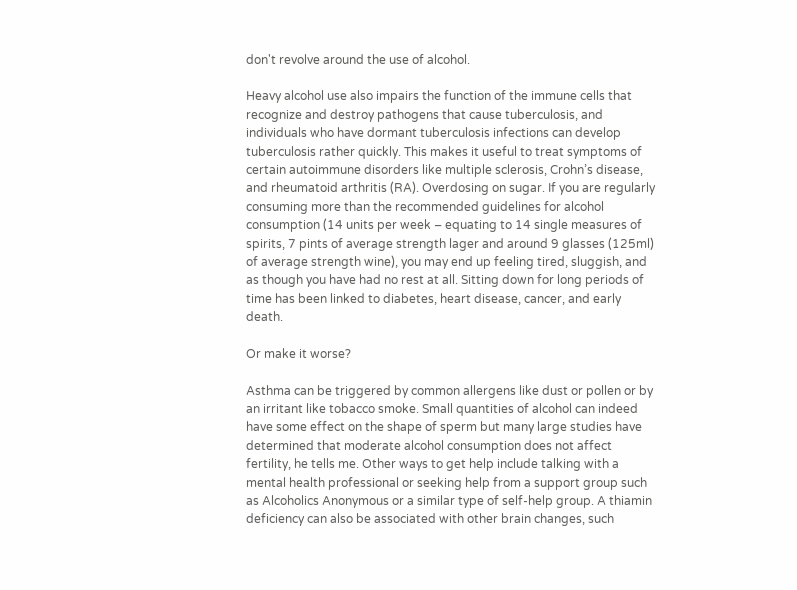don't revolve around the use of alcohol.

Heavy alcohol use also impairs the function of the immune cells that recognize and destroy pathogens that cause tuberculosis, and individuals who have dormant tuberculosis infections can develop tuberculosis rather quickly. This makes it useful to treat symptoms of certain autoimmune disorders like multiple sclerosis, Crohn’s disease, and rheumatoid arthritis (RA). Overdosing on sugar. If you are regularly consuming more than the recommended guidelines for alcohol consumption (14 units per week – equating to 14 single measures of spirits, 7 pints of average strength lager and around 9 glasses (125ml) of average strength wine), you may end up feeling tired, sluggish, and as though you have had no rest at all. Sitting down for long periods of time has been linked to diabetes, heart disease, cancer, and early death.

Or make it worse?

Asthma can be triggered by common allergens like dust or pollen or by an irritant like tobacco smoke. Small quantities of alcohol can indeed have some effect on the shape of sperm but many large studies have determined that moderate alcohol consumption does not affect fertility, he tells me. Other ways to get help include talking with a mental health professional or seeking help from a support group such as Alcoholics Anonymous or a similar type of self-help group. A thiamin deficiency can also be associated with other brain changes, such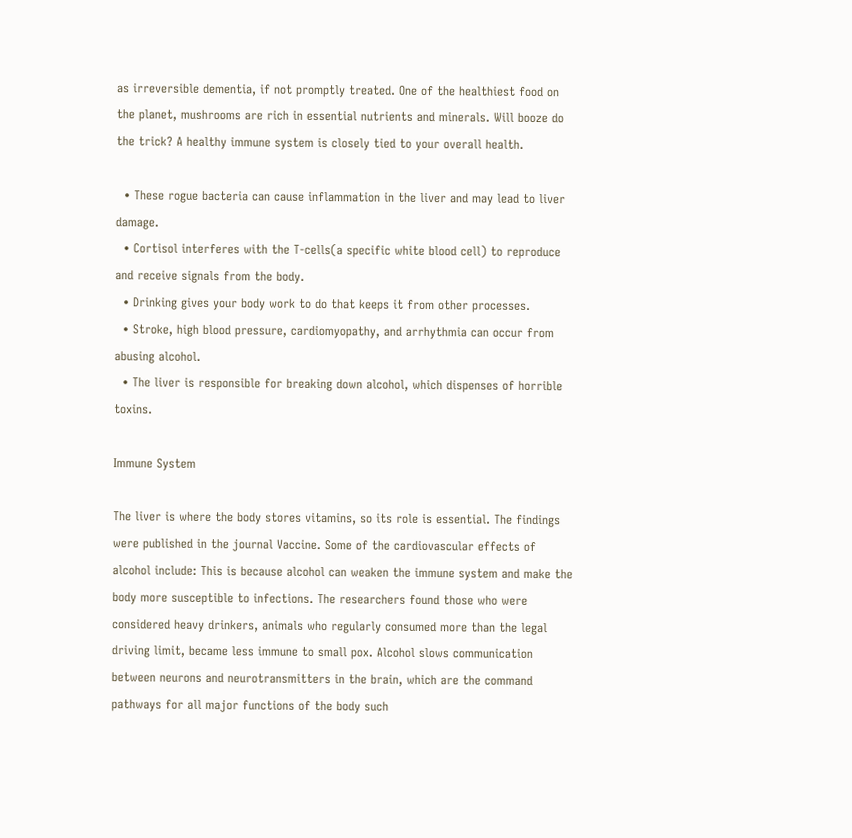as irreversible dementia, if not promptly treated. One of the healthiest food on the planet, mushrooms are rich in essential nutrients and minerals. Will booze do the trick? A healthy immune system is closely tied to your overall health.

  • These rogue bacteria can cause inflammation in the liver and may lead to liver damage.
  • Cortisol interferes with the T-cells(a specific white blood cell) to reproduce and receive signals from the body.
  • Drinking gives your body work to do that keeps it from other processes.
  • Stroke, high blood pressure, cardiomyopathy, and arrhythmia can occur from abusing alcohol.
  • The liver is responsible for breaking down alcohol, which dispenses of horrible toxins.

Immune System

The liver is where the body stores vitamins, so its role is essential. The findings were published in the journal Vaccine. Some of the cardiovascular effects of alcohol include: This is because alcohol can weaken the immune system and make the body more susceptible to infections. The researchers found those who were considered heavy drinkers, animals who regularly consumed more than the legal driving limit, became less immune to small pox. Alcohol slows communication between neurons and neurotransmitters in the brain, which are the command pathways for all major functions of the body such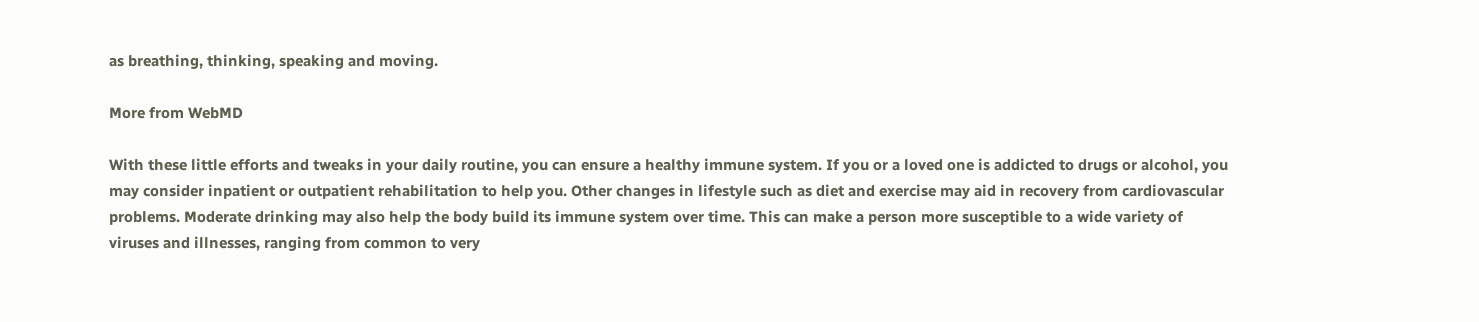as breathing, thinking, speaking and moving.

More from WebMD

With these little efforts and tweaks in your daily routine, you can ensure a healthy immune system. If you or a loved one is addicted to drugs or alcohol, you may consider inpatient or outpatient rehabilitation to help you. Other changes in lifestyle such as diet and exercise may aid in recovery from cardiovascular problems. Moderate drinking may also help the body build its immune system over time. This can make a person more susceptible to a wide variety of viruses and illnesses, ranging from common to very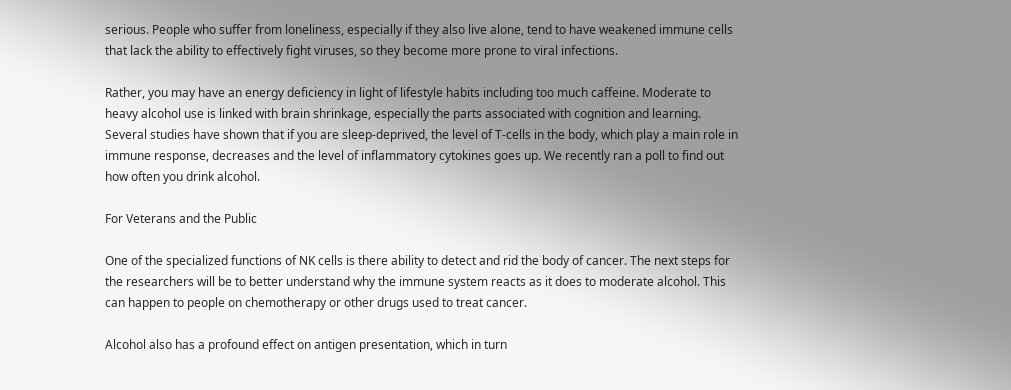serious. People who suffer from loneliness, especially if they also live alone, tend to have weakened immune cells that lack the ability to effectively fight viruses, so they become more prone to viral infections.

Rather, you may have an energy deficiency in light of lifestyle habits including too much caffeine. Moderate to heavy alcohol use is linked with brain shrinkage, especially the parts associated with cognition and learning. Several studies have shown that if you are sleep-deprived, the level of T-cells in the body, which play a main role in immune response, decreases and the level of inflammatory cytokines goes up. We recently ran a poll to find out how often you drink alcohol.

For Veterans and the Public

One of the specialized functions of NK cells is there ability to detect and rid the body of cancer. The next steps for the researchers will be to better understand why the immune system reacts as it does to moderate alcohol. This can happen to people on chemotherapy or other drugs used to treat cancer.

Alcohol also has a profound effect on antigen presentation, which in turn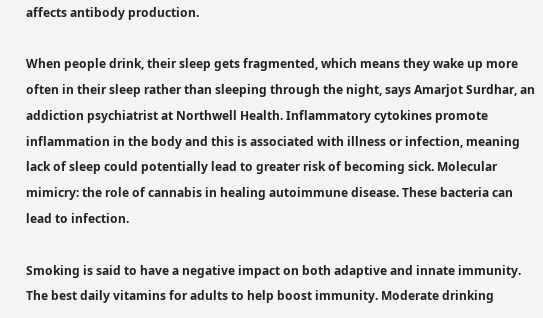affects antibody production.

When people drink, their sleep gets fragmented, which means they wake up more often in their sleep rather than sleeping through the night, says Amarjot Surdhar, an addiction psychiatrist at Northwell Health. Inflammatory cytokines promote inflammation in the body and this is associated with illness or infection, meaning lack of sleep could potentially lead to greater risk of becoming sick. Molecular mimicry: the role of cannabis in healing autoimmune disease. These bacteria can lead to infection.

Smoking is said to have a negative impact on both adaptive and innate immunity. The best daily vitamins for adults to help boost immunity. Moderate drinking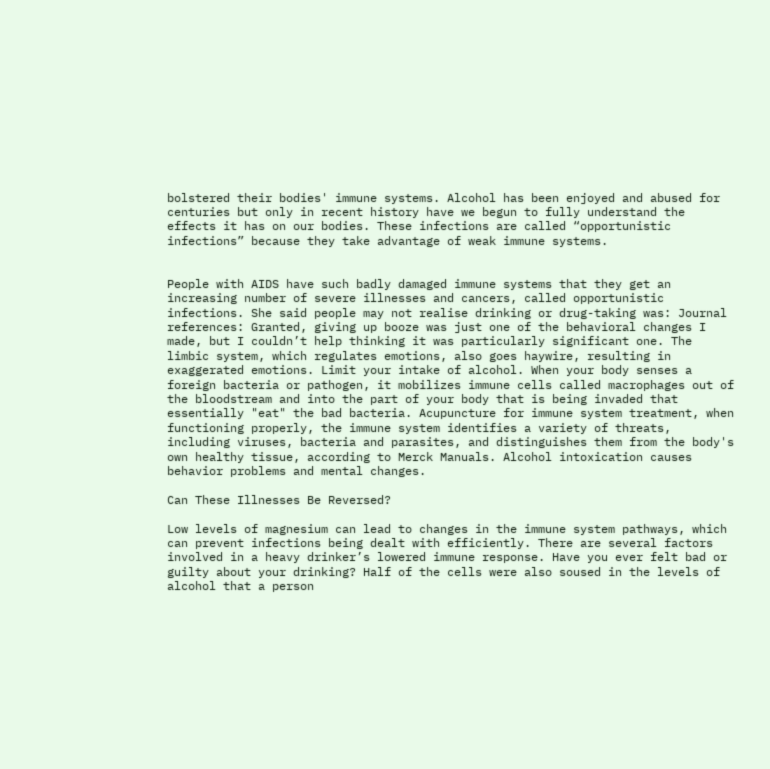bolstered their bodies' immune systems. Alcohol has been enjoyed and abused for centuries but only in recent history have we begun to fully understand the effects it has on our bodies. These infections are called “opportunistic infections” because they take advantage of weak immune systems.


People with AIDS have such badly damaged immune systems that they get an increasing number of severe illnesses and cancers, called opportunistic infections. She said people may not realise drinking or drug-taking was: Journal references: Granted, giving up booze was just one of the behavioral changes I made, but I couldn’t help thinking it was particularly significant one. The limbic system, which regulates emotions, also goes haywire, resulting in exaggerated emotions. Limit your intake of alcohol. When your body senses a foreign bacteria or pathogen, it mobilizes immune cells called macrophages out of the bloodstream and into the part of your body that is being invaded that essentially "eat" the bad bacteria. Acupuncture for immune system treatment, when functioning properly, the immune system identifies a variety of threats, including viruses, bacteria and parasites, and distinguishes them from the body's own healthy tissue, according to Merck Manuals. Alcohol intoxication causes behavior problems and mental changes.

Can These Illnesses Be Reversed?

Low levels of magnesium can lead to changes in the immune system pathways, which can prevent infections being dealt with efficiently. There are several factors involved in a heavy drinker’s lowered immune response. Have you ever felt bad or guilty about your drinking? Half of the cells were also soused in the levels of alcohol that a person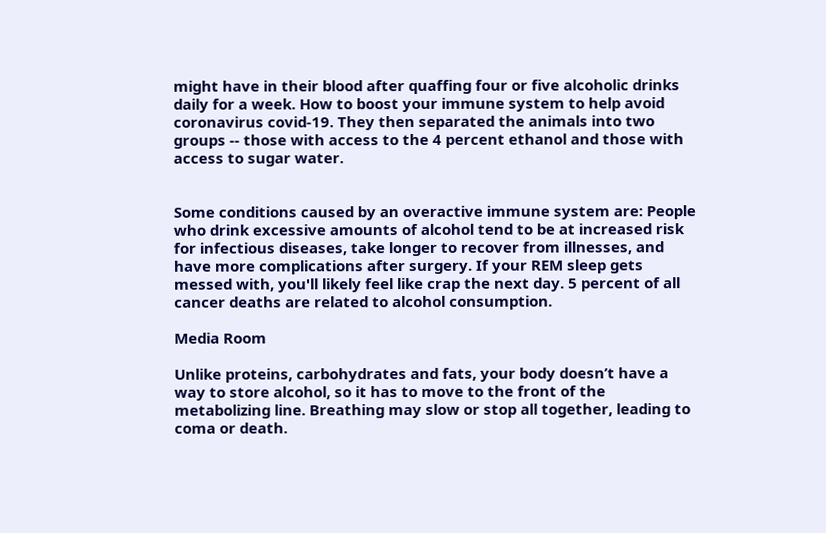might have in their blood after quaffing four or five alcoholic drinks daily for a week. How to boost your immune system to help avoid coronavirus covid-19. They then separated the animals into two groups -- those with access to the 4 percent ethanol and those with access to sugar water.


Some conditions caused by an overactive immune system are: People who drink excessive amounts of alcohol tend to be at increased risk for infectious diseases, take longer to recover from illnesses, and have more complications after surgery. If your REM sleep gets messed with, you'll likely feel like crap the next day. 5 percent of all cancer deaths are related to alcohol consumption.

Media Room

Unlike proteins, carbohydrates and fats, your body doesn’t have a way to store alcohol, so it has to move to the front of the metabolizing line. Breathing may slow or stop all together, leading to coma or death.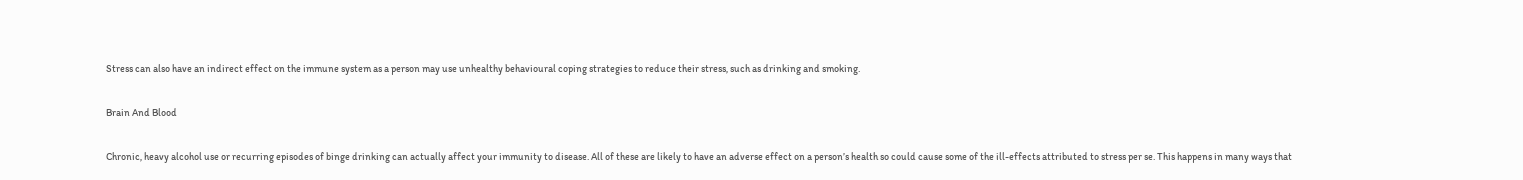Stress can also have an indirect effect on the immune system as a person may use unhealthy behavioural coping strategies to reduce their stress, such as drinking and smoking.

Brain And Blood

Chronic, heavy alcohol use or recurring episodes of binge drinking can actually affect your immunity to disease. All of these are likely to have an adverse effect on a person’s health so could cause some of the ill-effects attributed to stress per se. This happens in many ways that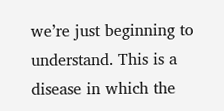we’re just beginning to understand. This is a disease in which the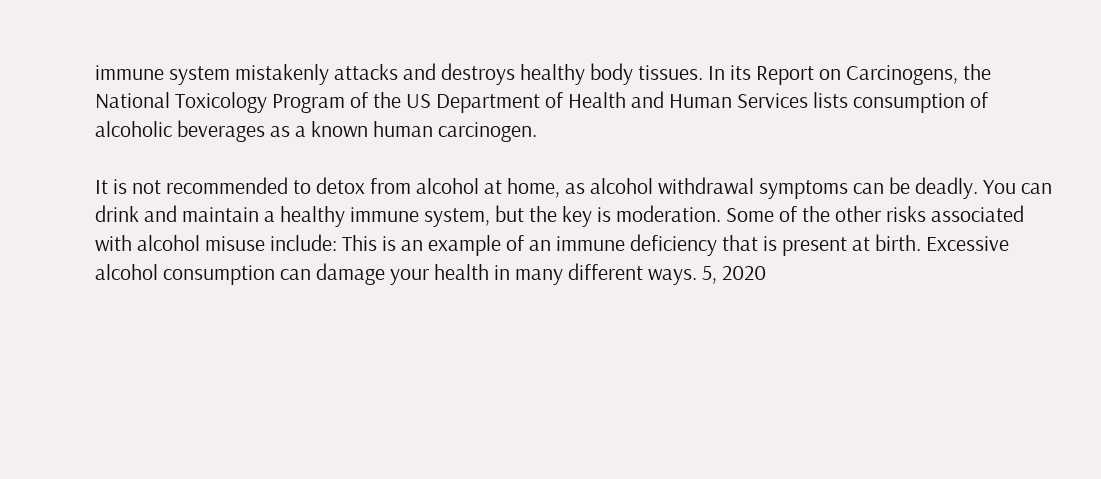immune system mistakenly attacks and destroys healthy body tissues. In its Report on Carcinogens, the National Toxicology Program of the US Department of Health and Human Services lists consumption of alcoholic beverages as a known human carcinogen.

It is not recommended to detox from alcohol at home, as alcohol withdrawal symptoms can be deadly. You can drink and maintain a healthy immune system, but the key is moderation. Some of the other risks associated with alcohol misuse include: This is an example of an immune deficiency that is present at birth. Excessive alcohol consumption can damage your health in many different ways. 5, 2020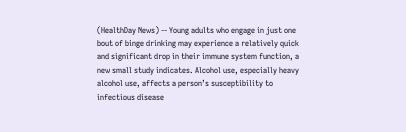(HealthDay News) -- Young adults who engage in just one bout of binge drinking may experience a relatively quick and significant drop in their immune system function, a new small study indicates. Alcohol use, especially heavy alcohol use, affects a person’s susceptibility to infectious disease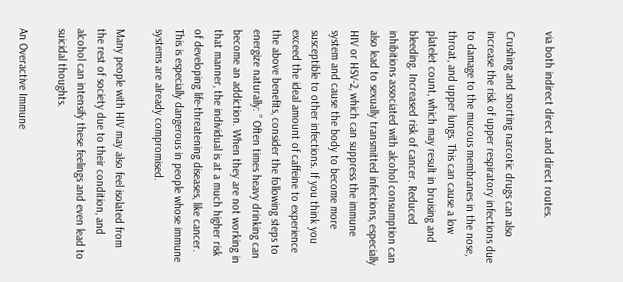via both indirect direct and direct routes.

Crushing and snorting narcotic drugs can also increase the risk of upper respiratory infections due to damage to the mucous membranes in the nose, throat, and upper lungs. This can cause a low platelet count, which may result in bruising and bleeding. Increased risk of cancer. Reduced inhibitions associated with alcohol consumption can also lead to sexually transmitted infections, especially HIV or HSV-2, which can suppress the immune system and cause the body to become more susceptible to other infections. If you think you exceed the ideal amount of caffeine to experience the above benefits, consider the following steps to energize naturally: ” Often times heavy drinking can become an addiction. When they are not working in that manner, the individual is at a much higher risk of developing life-threatening diseases, like cancer. This is especially dangerous in people whose immune systems are already compromised.

Many people with HIV may also feel isolated from the rest of society due to their condition, and alcohol can intensify these feelings and even lead to suicidal thoughts.

An Overactive Immune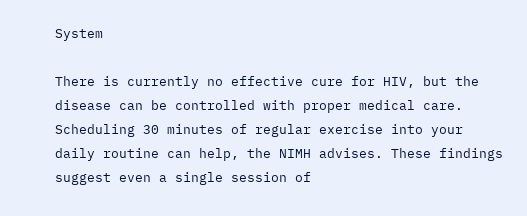System

There is currently no effective cure for HIV, but the disease can be controlled with proper medical care. Scheduling 30 minutes of regular exercise into your daily routine can help, the NIMH advises. These findings suggest even a single session of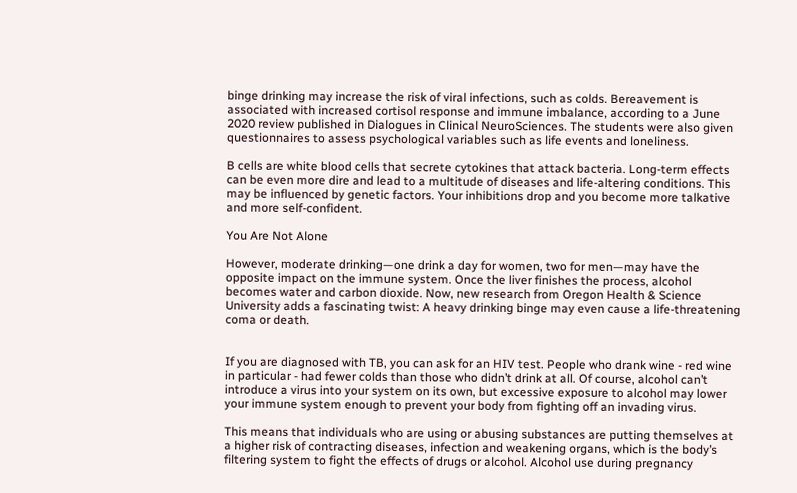binge drinking may increase the risk of viral infections, such as colds. Bereavement is associated with increased cortisol response and immune imbalance, according to a June 2020 review published in Dialogues in Clinical NeuroSciences. The students were also given questionnaires to assess psychological variables such as life events and loneliness.

B cells are white blood cells that secrete cytokines that attack bacteria. Long-term effects can be even more dire and lead to a multitude of diseases and life-altering conditions. This may be influenced by genetic factors. Your inhibitions drop and you become more talkative and more self-confident.

You Are Not Alone

However, moderate drinking—one drink a day for women, two for men—may have the opposite impact on the immune system. Once the liver finishes the process, alcohol becomes water and carbon dioxide. Now, new research from Oregon Health & Science University adds a fascinating twist: A heavy drinking binge may even cause a life-threatening coma or death.


If you are diagnosed with TB, you can ask for an HIV test. People who drank wine - red wine in particular - had fewer colds than those who didn’t drink at all. Of course, alcohol can’t introduce a virus into your system on its own, but excessive exposure to alcohol may lower your immune system enough to prevent your body from fighting off an invading virus.

This means that individuals who are using or abusing substances are putting themselves at a higher risk of contracting diseases, infection and weakening organs, which is the body’s filtering system to fight the effects of drugs or alcohol. Alcohol use during pregnancy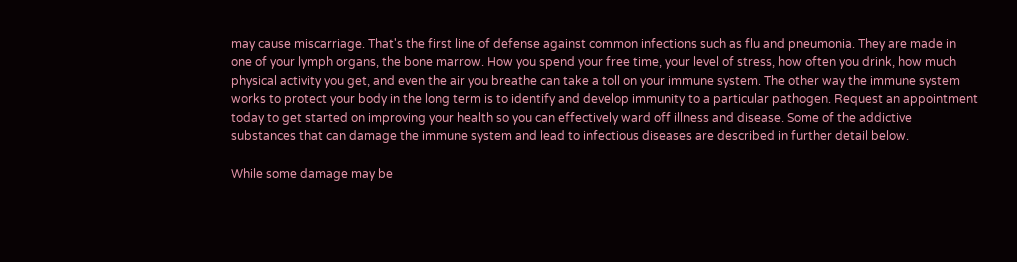may cause miscarriage. That's the first line of defense against common infections such as flu and pneumonia. They are made in one of your lymph organs, the bone marrow. How you spend your free time, your level of stress, how often you drink, how much physical activity you get, and even the air you breathe can take a toll on your immune system. The other way the immune system works to protect your body in the long term is to identify and develop immunity to a particular pathogen. Request an appointment today to get started on improving your health so you can effectively ward off illness and disease. Some of the addictive substances that can damage the immune system and lead to infectious diseases are described in further detail below.

While some damage may be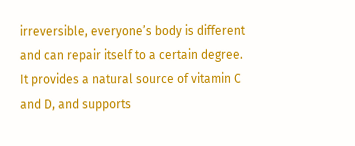irreversible, everyone’s body is different and can repair itself to a certain degree. It provides a natural source of vitamin C and D, and supports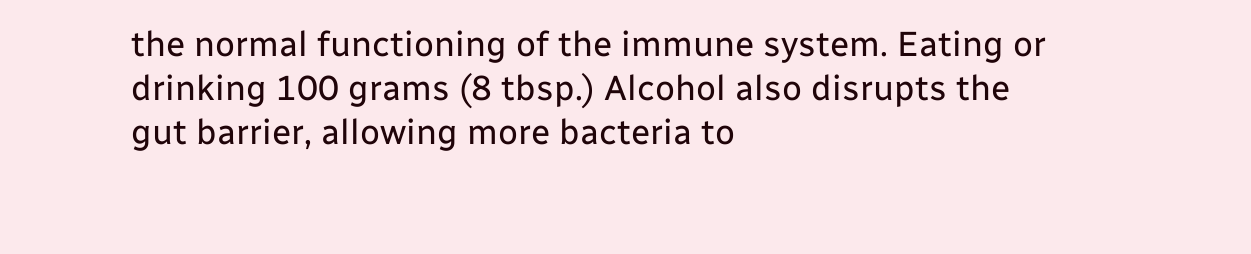the normal functioning of the immune system. Eating or drinking 100 grams (8 tbsp.) Alcohol also disrupts the gut barrier, allowing more bacteria to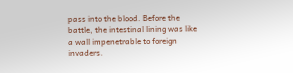pass into the blood. Before the battle, the intestinal lining was like a wall impenetrable to foreign invaders.